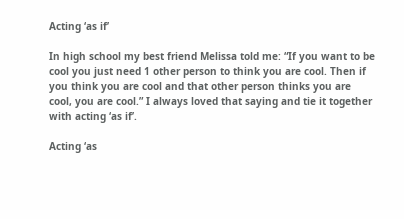Acting ‘as if’

In high school my best friend Melissa told me: “If you want to be cool you just need 1 other person to think you are cool. Then if you think you are cool and that other person thinks you are cool, you are cool.” I always loved that saying and tie it together with acting ‘as if’.

Acting ‘as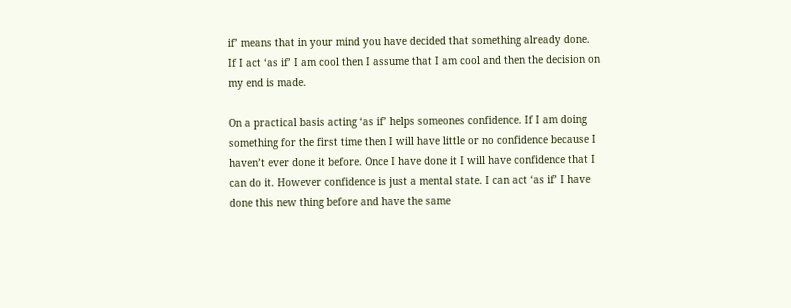if’ means that in your mind you have decided that something already done. If I act ‘as if’ I am cool then I assume that I am cool and then the decision on my end is made.

On a practical basis acting ‘as if’ helps someones confidence. If I am doing something for the first time then I will have little or no confidence because I haven’t ever done it before. Once I have done it I will have confidence that I can do it. However confidence is just a mental state. I can act ‘as if’ I have done this new thing before and have the same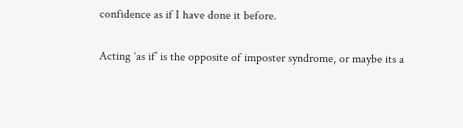confidence as if I have done it before.

Acting ‘as if’ is the opposite of imposter syndrome, or maybe its a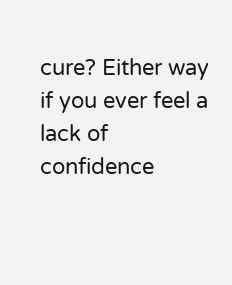cure? Either way if you ever feel a lack of confidence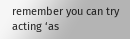remember you can try acting ‘as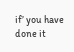if’ you have done it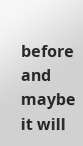before and maybe it will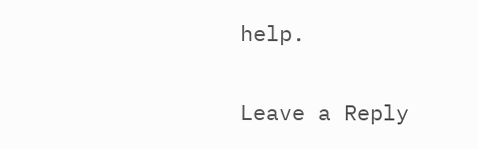help.


Leave a Reply